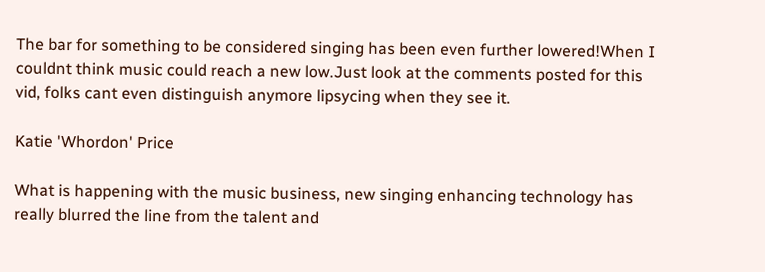The bar for something to be considered singing has been even further lowered!When I couldnt think music could reach a new low.Just look at the comments posted for this vid, folks cant even distinguish anymore lipsycing when they see it.

Katie 'Whordon' Price

What is happening with the music business, new singing enhancing technology has really blurred the line from the talent and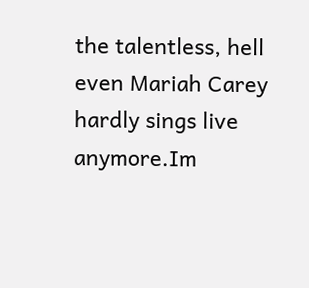the talentless, hell even Mariah Carey hardly sings live anymore.Im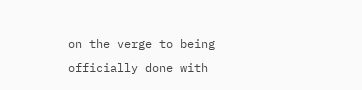on the verge to being officially done with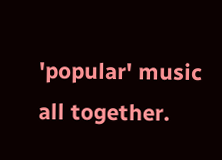'popular' music all together.